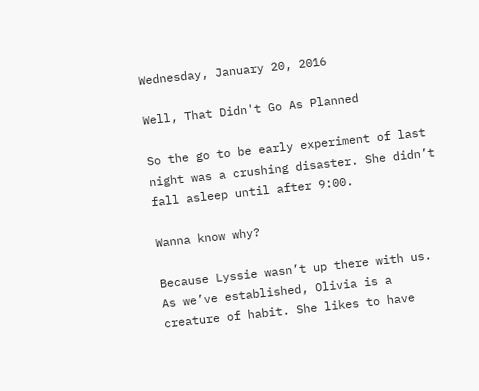Wednesday, January 20, 2016

Well, That Didn't Go As Planned

So the go to be early experiment of last night was a crushing disaster. She didn’t fall asleep until after 9:00.

Wanna know why?

Because Lyssie wasn’t up there with us. As we’ve established, Olivia is a creature of habit. She likes to have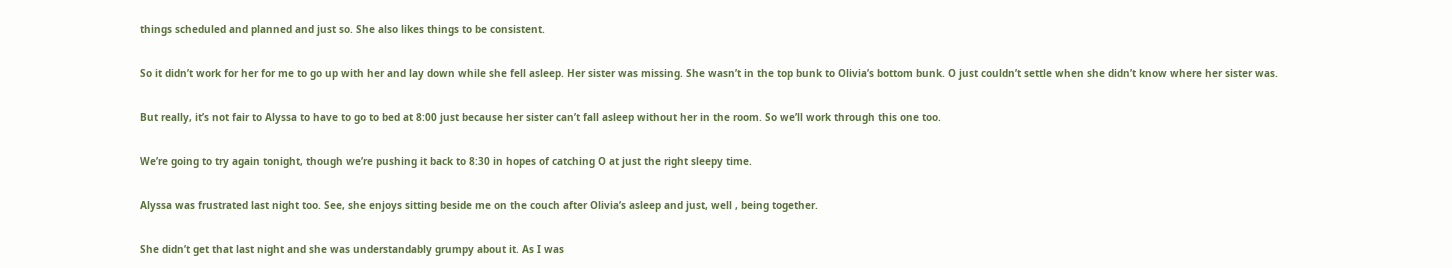things scheduled and planned and just so. She also likes things to be consistent.

So it didn’t work for her for me to go up with her and lay down while she fell asleep. Her sister was missing. She wasn’t in the top bunk to Olivia’s bottom bunk. O just couldn’t settle when she didn’t know where her sister was.

But really, it’s not fair to Alyssa to have to go to bed at 8:00 just because her sister can’t fall asleep without her in the room. So we’ll work through this one too.

We’re going to try again tonight, though we’re pushing it back to 8:30 in hopes of catching O at just the right sleepy time.

Alyssa was frustrated last night too. See, she enjoys sitting beside me on the couch after Olivia’s asleep and just, well , being together.

She didn’t get that last night and she was understandably grumpy about it. As I was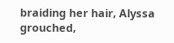braiding her hair, Alyssa grouched,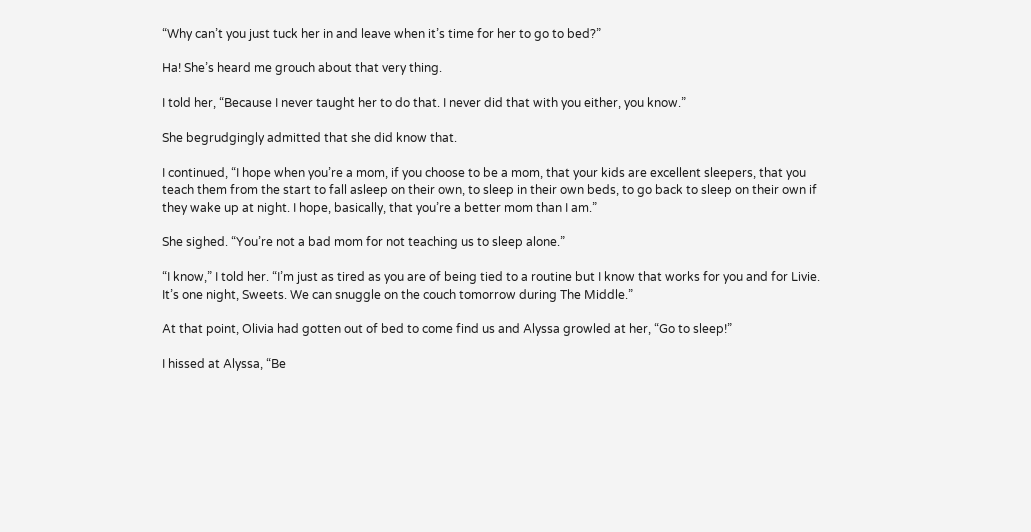“Why can’t you just tuck her in and leave when it’s time for her to go to bed?”

Ha! She’s heard me grouch about that very thing.

I told her, “Because I never taught her to do that. I never did that with you either, you know.”

She begrudgingly admitted that she did know that.

I continued, “I hope when you’re a mom, if you choose to be a mom, that your kids are excellent sleepers, that you teach them from the start to fall asleep on their own, to sleep in their own beds, to go back to sleep on their own if they wake up at night. I hope, basically, that you’re a better mom than I am.”

She sighed. “You’re not a bad mom for not teaching us to sleep alone.”

“I know,” I told her. “I’m just as tired as you are of being tied to a routine but I know that works for you and for Livie. It’s one night, Sweets. We can snuggle on the couch tomorrow during The Middle.”

At that point, Olivia had gotten out of bed to come find us and Alyssa growled at her, “Go to sleep!”

I hissed at Alyssa, “Be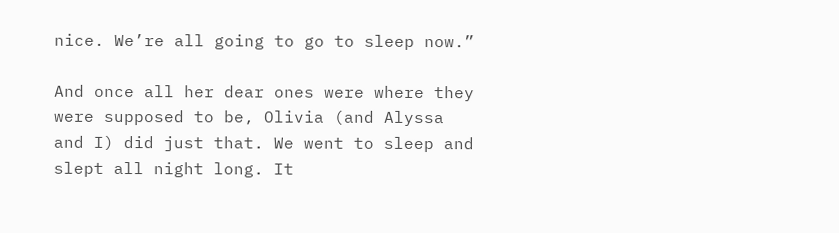nice. We’re all going to go to sleep now.”

And once all her dear ones were where they were supposed to be, Olivia (and Alyssa and I) did just that. We went to sleep and slept all night long. It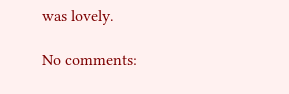was lovely.

No comments: